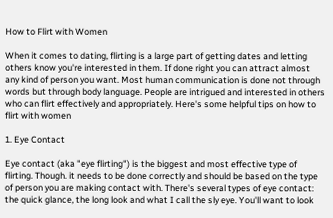How to Flirt with Women

When it comes to dating, flirting is a large part of getting dates and letting others know you're interested in them. If done right you can attract almost any kind of person you want. Most human communication is done not through words but through body language. People are intrigued and interested in others who can flirt effectively and appropriately. Here's some helpful tips on how to flirt with women

1. Eye Contact

Eye contact (aka "eye flirting") is the biggest and most effective type of flirting. Though. it needs to be done correctly and should be based on the type of person you are making contact with. There's several types of eye contact: the quick glance, the long look and what I call the sly eye. You'll want to look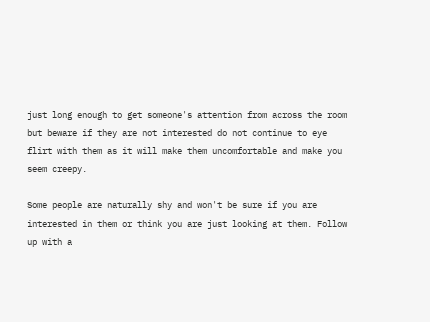just long enough to get someone's attention from across the room but beware if they are not interested do not continue to eye flirt with them as it will make them uncomfortable and make you seem creepy.

Some people are naturally shy and won't be sure if you are interested in them or think you are just looking at them. Follow up with a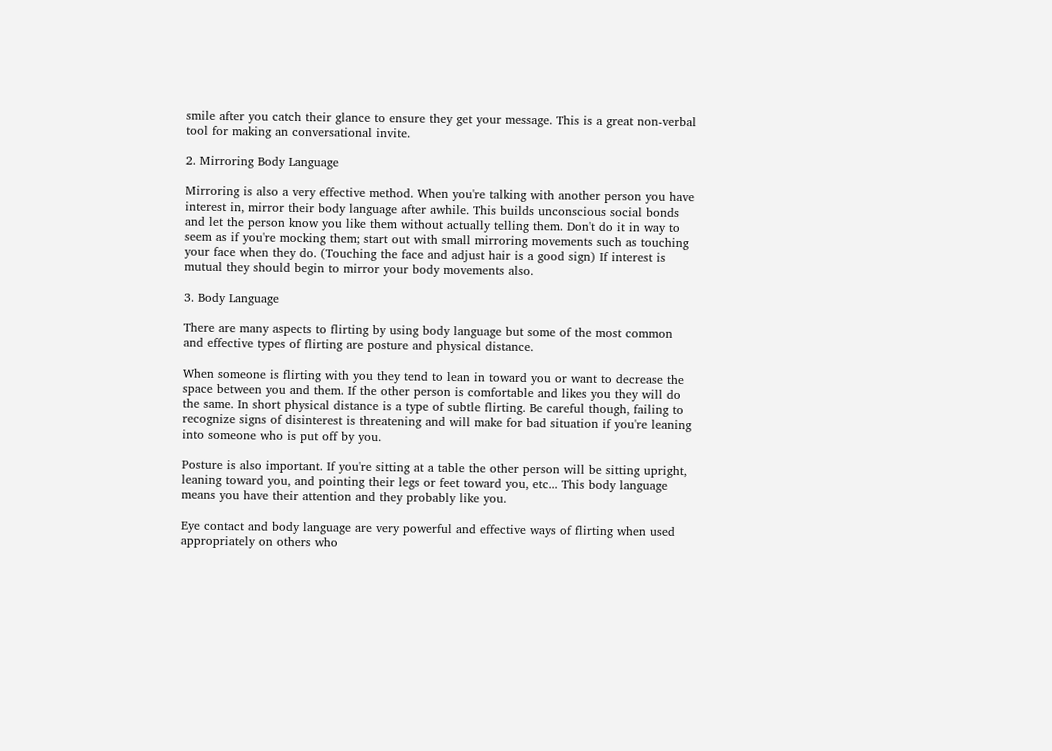smile after you catch their glance to ensure they get your message. This is a great non-verbal tool for making an conversational invite.

2. Mirroring Body Language

Mirroring is also a very effective method. When you're talking with another person you have interest in, mirror their body language after awhile. This builds unconscious social bonds and let the person know you like them without actually telling them. Don't do it in way to seem as if you're mocking them; start out with small mirroring movements such as touching your face when they do. (Touching the face and adjust hair is a good sign) If interest is mutual they should begin to mirror your body movements also.

3. Body Language

There are many aspects to flirting by using body language but some of the most common and effective types of flirting are posture and physical distance.

When someone is flirting with you they tend to lean in toward you or want to decrease the space between you and them. If the other person is comfortable and likes you they will do the same. In short physical distance is a type of subtle flirting. Be careful though, failing to recognize signs of disinterest is threatening and will make for bad situation if you're leaning into someone who is put off by you.

Posture is also important. If you're sitting at a table the other person will be sitting upright, leaning toward you, and pointing their legs or feet toward you, etc... This body language means you have their attention and they probably like you.

Eye contact and body language are very powerful and effective ways of flirting when used appropriately on others who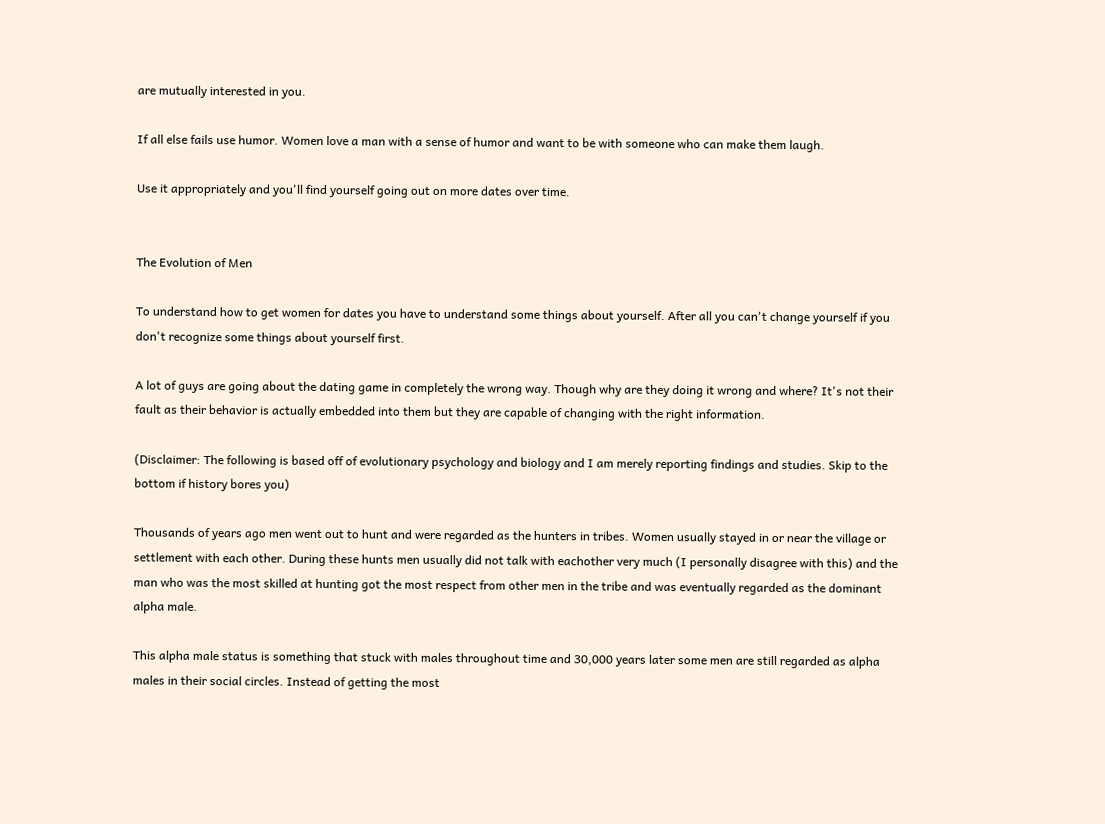are mutually interested in you.

If all else fails use humor. Women love a man with a sense of humor and want to be with someone who can make them laugh.

Use it appropriately and you'll find yourself going out on more dates over time.


The Evolution of Men

To understand how to get women for dates you have to understand some things about yourself. After all you can't change yourself if you don't recognize some things about yourself first.

A lot of guys are going about the dating game in completely the wrong way. Though why are they doing it wrong and where? It's not their fault as their behavior is actually embedded into them but they are capable of changing with the right information.

(Disclaimer: The following is based off of evolutionary psychology and biology and I am merely reporting findings and studies. Skip to the bottom if history bores you)

Thousands of years ago men went out to hunt and were regarded as the hunters in tribes. Women usually stayed in or near the village or settlement with each other. During these hunts men usually did not talk with eachother very much (I personally disagree with this) and the man who was the most skilled at hunting got the most respect from other men in the tribe and was eventually regarded as the dominant alpha male.

This alpha male status is something that stuck with males throughout time and 30,000 years later some men are still regarded as alpha males in their social circles. Instead of getting the most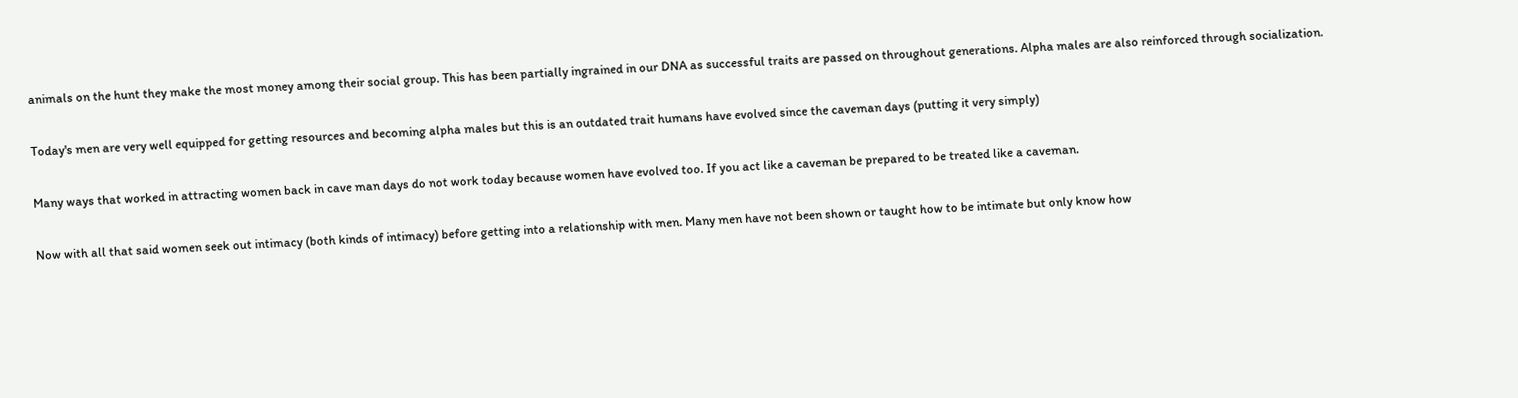animals on the hunt they make the most money among their social group. This has been partially ingrained in our DNA as successful traits are passed on throughout generations. Alpha males are also reinforced through socialization.

Today's men are very well equipped for getting resources and becoming alpha males but this is an outdated trait humans have evolved since the caveman days (putting it very simply)

Many ways that worked in attracting women back in cave man days do not work today because women have evolved too. If you act like a caveman be prepared to be treated like a caveman.

Now with all that said women seek out intimacy (both kinds of intimacy) before getting into a relationship with men. Many men have not been shown or taught how to be intimate but only know how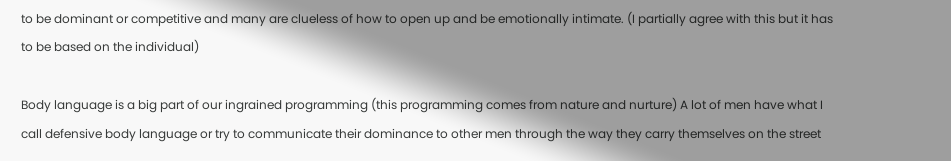to be dominant or competitive and many are clueless of how to open up and be emotionally intimate. (I partially agree with this but it has to be based on the individual)

Body language is a big part of our ingrained programming (this programming comes from nature and nurture) A lot of men have what I call defensive body language or try to communicate their dominance to other men through the way they carry themselves on the street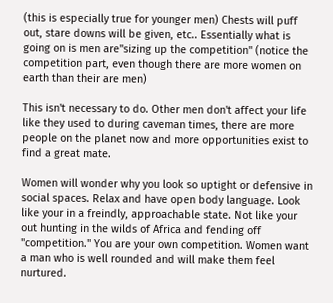(this is especially true for younger men) Chests will puff out, stare downs will be given, etc.. Essentially what is going on is men are"sizing up the competition" (notice the competition part, even though there are more women on earth than their are men)

This isn't necessary to do. Other men don't affect your life like they used to during caveman times, there are more people on the planet now and more opportunities exist to find a great mate.

Women will wonder why you look so uptight or defensive in social spaces. Relax and have open body language. Look like your in a freindly, approachable state. Not like your out hunting in the wilds of Africa and fending off "competition." You are your own competition. Women want a man who is well rounded and will make them feel nurtured.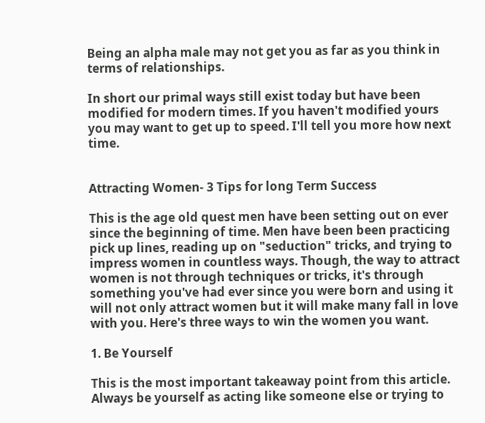Being an alpha male may not get you as far as you think in terms of relationships.

In short our primal ways still exist today but have been modified for modern times. If you haven't modified yours you may want to get up to speed. I'll tell you more how next time.


Attracting Women- 3 Tips for long Term Success

This is the age old quest men have been setting out on ever since the beginning of time. Men have been been practicing pick up lines, reading up on "seduction" tricks, and trying to impress women in countless ways. Though, the way to attract women is not through techniques or tricks, it's through something you've had ever since you were born and using it will not only attract women but it will make many fall in love with you. Here's three ways to win the women you want.

1. Be Yourself

This is the most important takeaway point from this article. Always be yourself as acting like someone else or trying to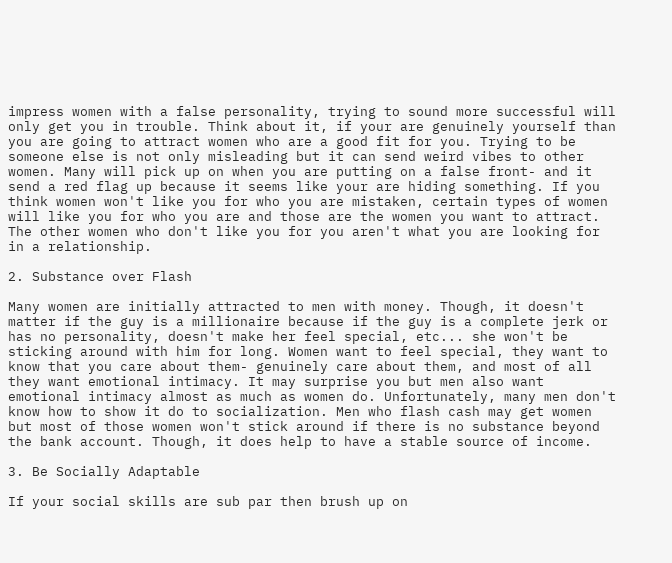impress women with a false personality, trying to sound more successful will only get you in trouble. Think about it, if your are genuinely yourself than you are going to attract women who are a good fit for you. Trying to be someone else is not only misleading but it can send weird vibes to other women. Many will pick up on when you are putting on a false front- and it send a red flag up because it seems like your are hiding something. If you think women won't like you for who you are mistaken, certain types of women will like you for who you are and those are the women you want to attract. The other women who don't like you for you aren't what you are looking for in a relationship.

2. Substance over Flash

Many women are initially attracted to men with money. Though, it doesn't matter if the guy is a millionaire because if the guy is a complete jerk or has no personality, doesn't make her feel special, etc... she won't be sticking around with him for long. Women want to feel special, they want to know that you care about them- genuinely care about them, and most of all they want emotional intimacy. It may surprise you but men also want emotional intimacy almost as much as women do. Unfortunately, many men don't know how to show it do to socialization. Men who flash cash may get women but most of those women won't stick around if there is no substance beyond the bank account. Though, it does help to have a stable source of income.

3. Be Socially Adaptable

If your social skills are sub par then brush up on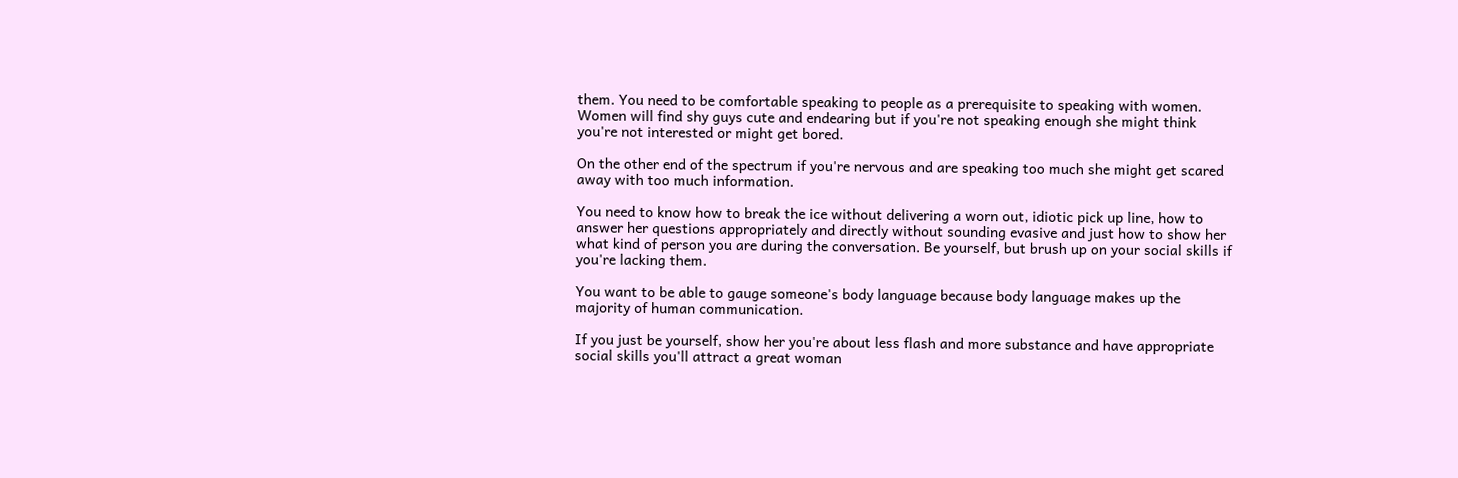them. You need to be comfortable speaking to people as a prerequisite to speaking with women. Women will find shy guys cute and endearing but if you're not speaking enough she might think you're not interested or might get bored.

On the other end of the spectrum if you're nervous and are speaking too much she might get scared away with too much information.

You need to know how to break the ice without delivering a worn out, idiotic pick up line, how to answer her questions appropriately and directly without sounding evasive and just how to show her what kind of person you are during the conversation. Be yourself, but brush up on your social skills if you're lacking them.

You want to be able to gauge someone's body language because body language makes up the majority of human communication.

If you just be yourself, show her you're about less flash and more substance and have appropriate social skills you'll attract a great woman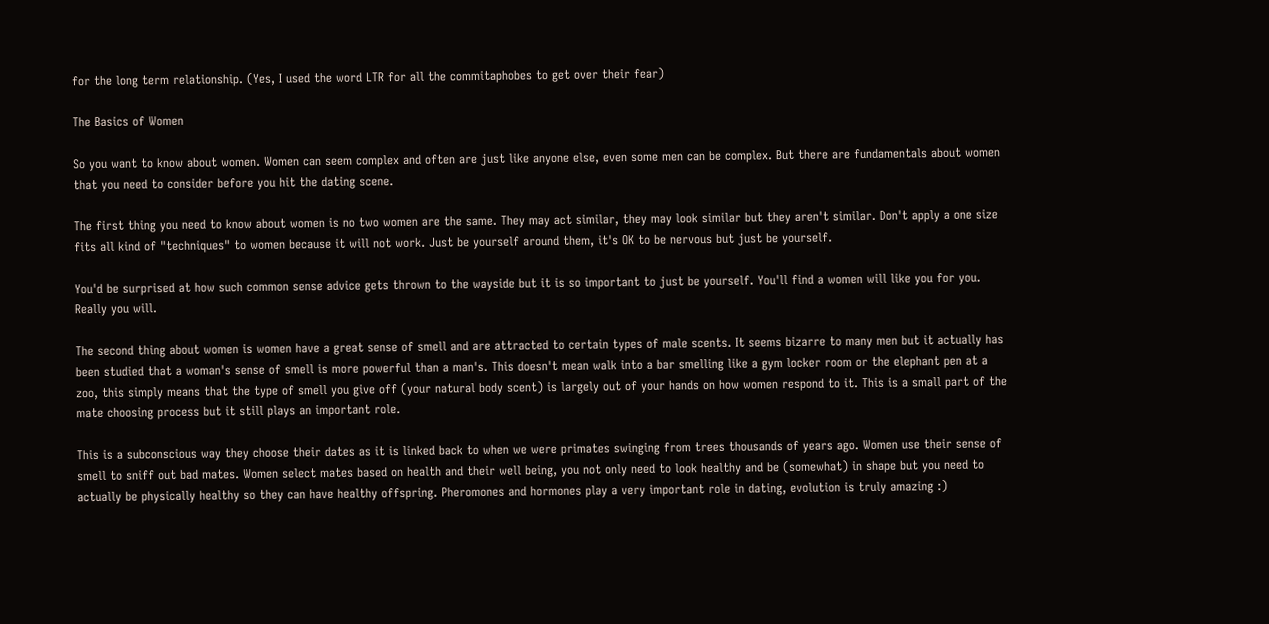for the long term relationship. (Yes, I used the word LTR for all the commitaphobes to get over their fear)

The Basics of Women

So you want to know about women. Women can seem complex and often are just like anyone else, even some men can be complex. But there are fundamentals about women that you need to consider before you hit the dating scene.

The first thing you need to know about women is no two women are the same. They may act similar, they may look similar but they aren't similar. Don't apply a one size fits all kind of "techniques" to women because it will not work. Just be yourself around them, it's OK to be nervous but just be yourself.

You'd be surprised at how such common sense advice gets thrown to the wayside but it is so important to just be yourself. You'll find a women will like you for you. Really you will.

The second thing about women is women have a great sense of smell and are attracted to certain types of male scents. It seems bizarre to many men but it actually has been studied that a woman's sense of smell is more powerful than a man's. This doesn't mean walk into a bar smelling like a gym locker room or the elephant pen at a zoo, this simply means that the type of smell you give off (your natural body scent) is largely out of your hands on how women respond to it. This is a small part of the mate choosing process but it still plays an important role.

This is a subconscious way they choose their dates as it is linked back to when we were primates swinging from trees thousands of years ago. Women use their sense of smell to sniff out bad mates. Women select mates based on health and their well being, you not only need to look healthy and be (somewhat) in shape but you need to actually be physically healthy so they can have healthy offspring. Pheromones and hormones play a very important role in dating, evolution is truly amazing :)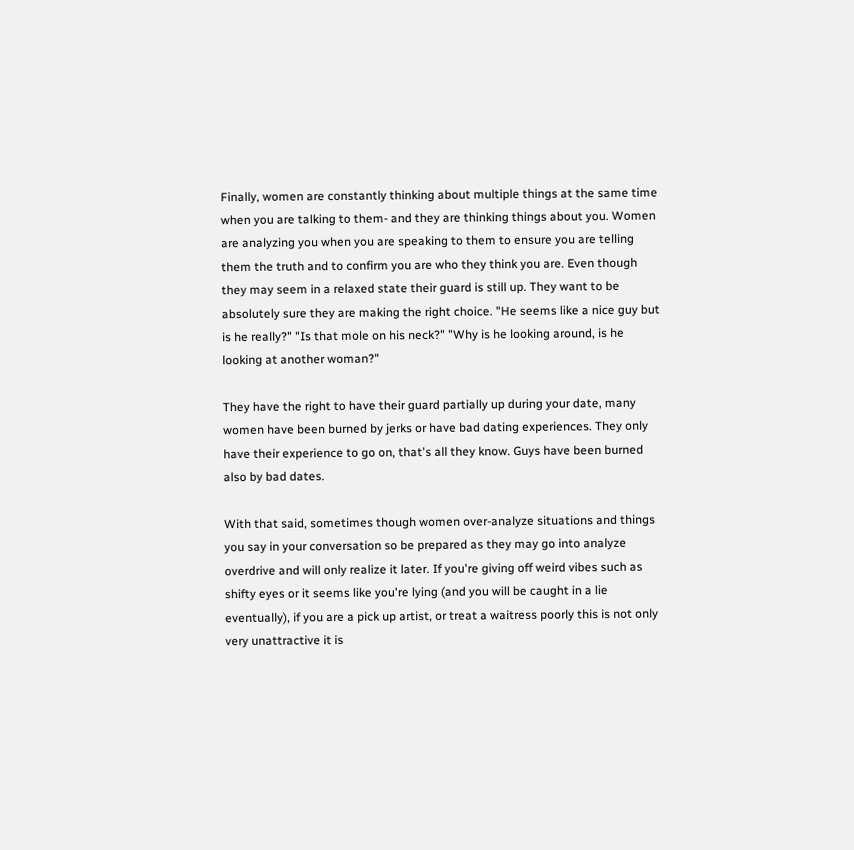Finally, women are constantly thinking about multiple things at the same time when you are talking to them- and they are thinking things about you. Women are analyzing you when you are speaking to them to ensure you are telling them the truth and to confirm you are who they think you are. Even though they may seem in a relaxed state their guard is still up. They want to be absolutely sure they are making the right choice. "He seems like a nice guy but is he really?" "Is that mole on his neck?" "Why is he looking around, is he looking at another woman?"

They have the right to have their guard partially up during your date, many women have been burned by jerks or have bad dating experiences. They only have their experience to go on, that's all they know. Guys have been burned also by bad dates.

With that said, sometimes though women over-analyze situations and things you say in your conversation so be prepared as they may go into analyze overdrive and will only realize it later. If you're giving off weird vibes such as shifty eyes or it seems like you're lying (and you will be caught in a lie eventually), if you are a pick up artist, or treat a waitress poorly this is not only very unattractive it is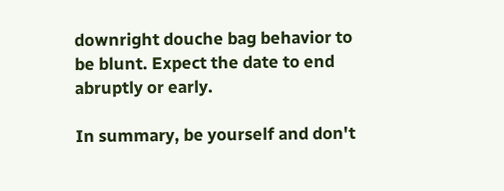downright douche bag behavior to be blunt. Expect the date to end abruptly or early.

In summary, be yourself and don't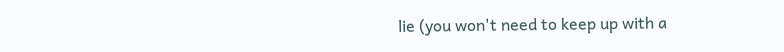lie (you won't need to keep up with a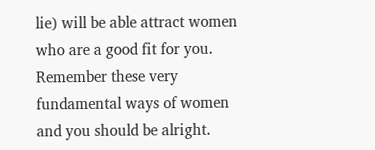lie) will be able attract women who are a good fit for you. Remember these very fundamental ways of women and you should be alright.